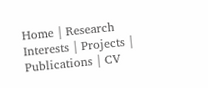Home | Research Interests | Projects | Publications | CV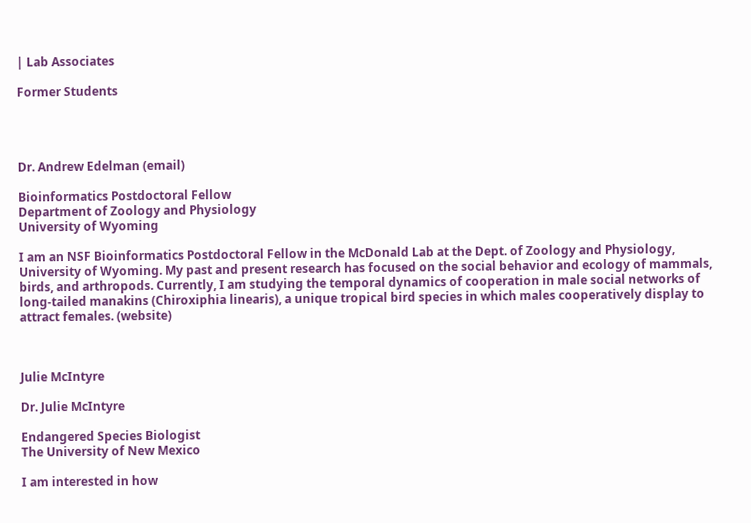| Lab Associates

Former Students




Dr. Andrew Edelman (email)

Bioinformatics Postdoctoral Fellow
Department of Zoology and Physiology
University of Wyoming

I am an NSF Bioinformatics Postdoctoral Fellow in the McDonald Lab at the Dept. of Zoology and Physiology, University of Wyoming. My past and present research has focused on the social behavior and ecology of mammals, birds, and arthropods. Currently, I am studying the temporal dynamics of cooperation in male social networks of long-tailed manakins (Chiroxiphia linearis), a unique tropical bird species in which males cooperatively display to attract females. (website)



Julie McIntyre

Dr. Julie McIntyre

Endangered Species Biologist
The University of New Mexico

I am interested in how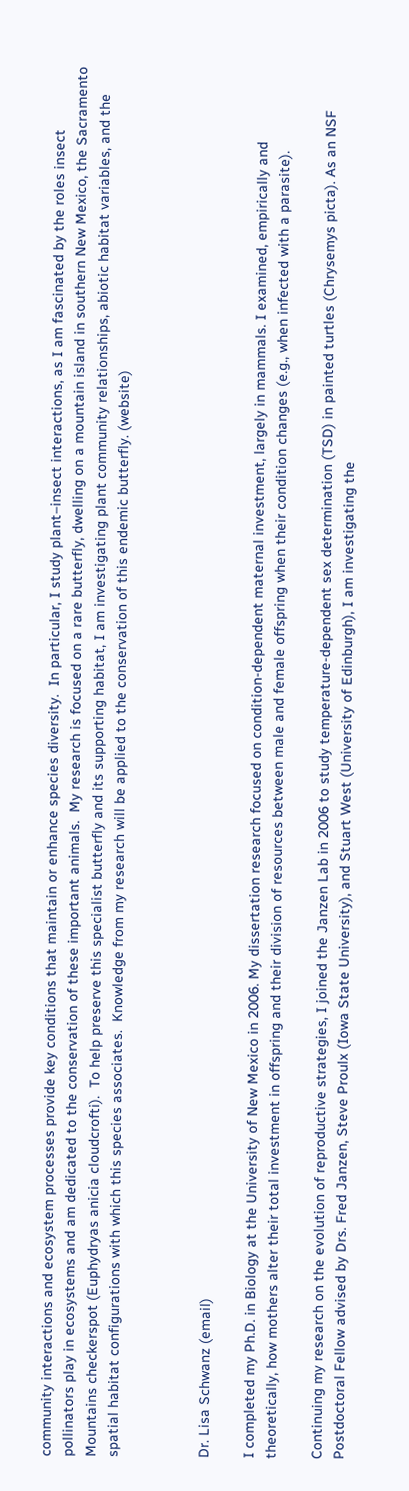community interactions and ecosystem processes provide key conditions that maintain or enhance species diversity.  In particular, I study plant–insect interactions, as I am fascinated by the roles insect pollinators play in ecosystems and am dedicated to the conservation of these important animals.  My research is focused on a rare butterfly, dwelling on a mountain island in southern New Mexico, the Sacramento Mountains checkerspot (Euphydryas anicia cloudcrofti).  To help preserve this specialist butterfly and its supporting habitat, I am investigating plant community relationships, abiotic habitat variables, and the spatial habitat configurations with which this species associates.  Knowledge from my research will be applied to the conservation of this endemic butterfly. (website)



Dr. Lisa Schwanz (email)

I completed my Ph.D. in Biology at the University of New Mexico in 2006. My dissertation research focused on condition-dependent maternal investment, largely in mammals. I examined, empirically and theoretically, how mothers alter their total investment in offspring and their division of resources between male and female offspring when their condition changes (e.g., when infected with a parasite).

Continuing my research on the evolution of reproductive strategies, I joined the Janzen Lab in 2006 to study temperature-dependent sex determination (TSD) in painted turtles (Chrysemys picta). As an NSF Postdoctoral Fellow advised by Drs. Fred Janzen, Steve Proulx (Iowa State University), and Stuart West (University of Edinburgh), I am investigating the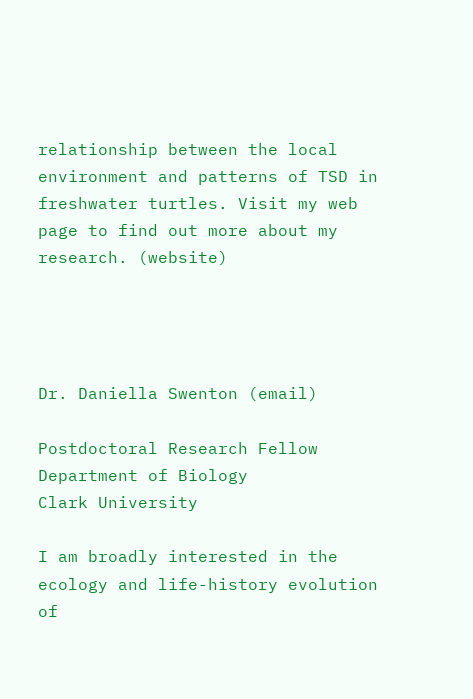relationship between the local environment and patterns of TSD in freshwater turtles. Visit my web page to find out more about my research. (website)




Dr. Daniella Swenton (email)

Postdoctoral Research Fellow
Department of Biology
Clark University

I am broadly interested in the ecology and life-history evolution of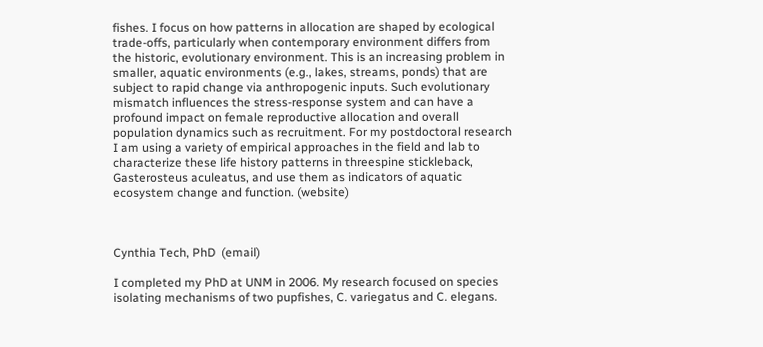fishes. I focus on how patterns in allocation are shaped by ecological trade-offs, particularly when contemporary environment differs from the historic, evolutionary environment. This is an increasing problem in smaller, aquatic environments (e.g., lakes, streams, ponds) that are subject to rapid change via anthropogenic inputs. Such evolutionary mismatch influences the stress-response system and can have a profound impact on female reproductive allocation and overall population dynamics such as recruitment. For my postdoctoral research I am using a variety of empirical approaches in the field and lab to characterize these life history patterns in threespine stickleback, Gasterosteus aculeatus, and use them as indicators of aquatic ecosystem change and function. (website)



Cynthia Tech, PhD  (email)

I completed my PhD at UNM in 2006. My research focused on species isolating mechanisms of two pupfishes, C. variegatus and C. elegans.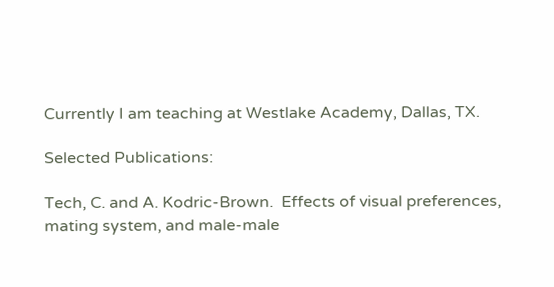Currently I am teaching at Westlake Academy, Dallas, TX.

Selected Publications:

Tech, C. and A. Kodric-Brown.  Effects of visual preferences, mating system, and male-male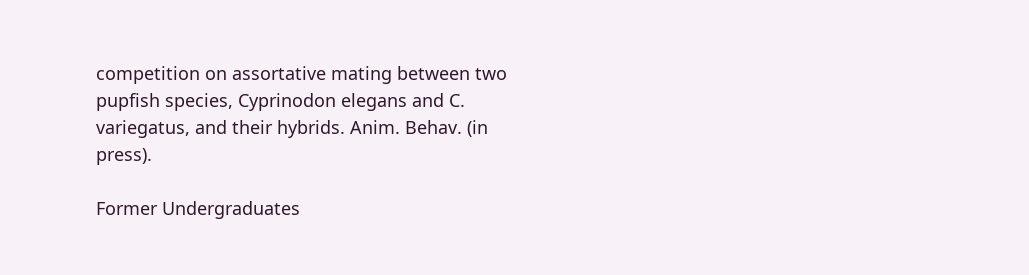competition on assortative mating between two pupfish species, Cyprinodon elegans and C. variegatus, and their hybrids. Anim. Behav. (in press).

Former Undergraduates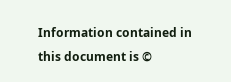Information contained in this document is ©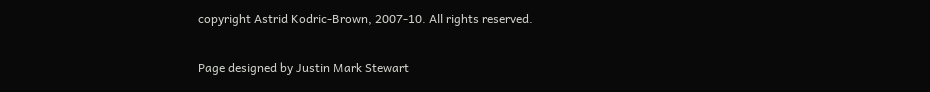copyright Astrid Kodric-Brown, 2007-10. All rights reserved.

Page designed by Justin Mark Stewart